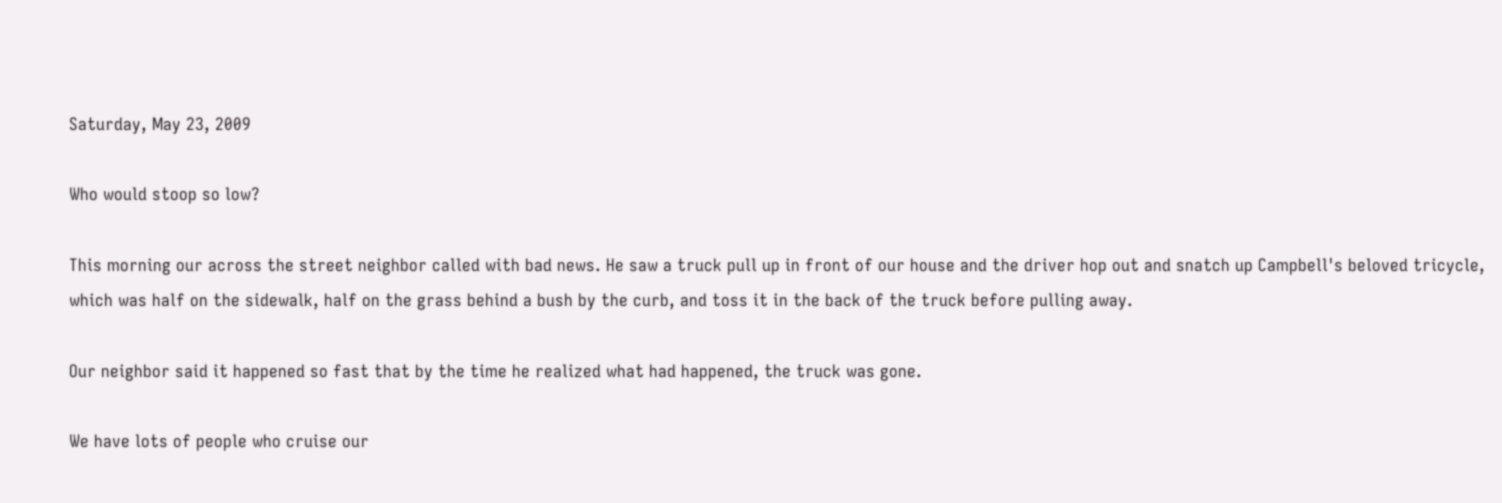Saturday, May 23, 2009

Who would stoop so low?

This morning our across the street neighbor called with bad news. He saw a truck pull up in front of our house and the driver hop out and snatch up Campbell's beloved tricycle, which was half on the sidewalk, half on the grass behind a bush by the curb, and toss it in the back of the truck before pulling away.

Our neighbor said it happened so fast that by the time he realized what had happened, the truck was gone.

We have lots of people who cruise our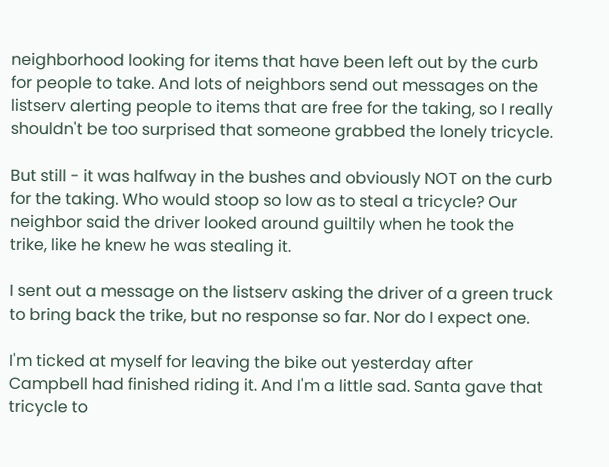neighborhood looking for items that have been left out by the curb for people to take. And lots of neighbors send out messages on the listserv alerting people to items that are free for the taking, so I really shouldn't be too surprised that someone grabbed the lonely tricycle.

But still - it was halfway in the bushes and obviously NOT on the curb for the taking. Who would stoop so low as to steal a tricycle? Our neighbor said the driver looked around guiltily when he took the trike, like he knew he was stealing it.

I sent out a message on the listserv asking the driver of a green truck to bring back the trike, but no response so far. Nor do I expect one.

I'm ticked at myself for leaving the bike out yesterday after Campbell had finished riding it. And I'm a little sad. Santa gave that tricycle to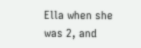Ella when she was 2, and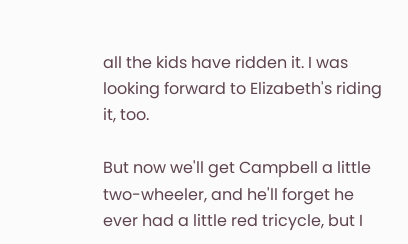all the kids have ridden it. I was looking forward to Elizabeth's riding it, too.

But now we'll get Campbell a little two-wheeler, and he'll forget he ever had a little red tricycle, but I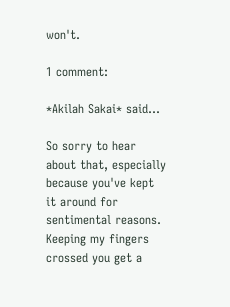won't.

1 comment:

*Akilah Sakai* said...

So sorry to hear about that, especially because you've kept it around for sentimental reasons. Keeping my fingers crossed you get a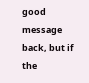good message back, but if the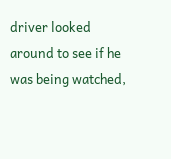driver looked around to see if he was being watched,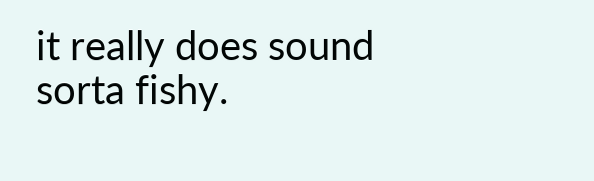it really does sound sorta fishy.